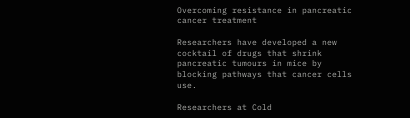Overcoming resistance in pancreatic cancer treatment

Researchers have developed a new cocktail of drugs that shrink pancreatic tumours in mice by blocking pathways that cancer cells use.

Researchers at Cold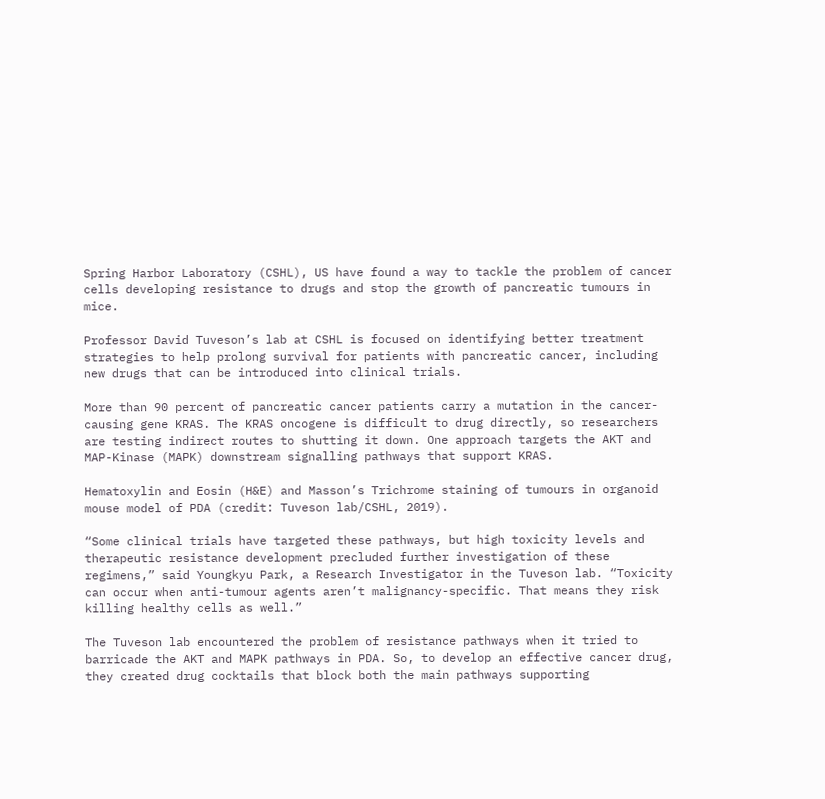Spring Harbor Laboratory (CSHL), US have found a way to tackle the problem of cancer cells developing resistance to drugs and stop the growth of pancreatic tumours in mice.

Professor David Tuveson’s lab at CSHL is focused on identifying better treatment strategies to help prolong survival for patients with pancreatic cancer, including new drugs that can be introduced into clinical trials.

More than 90 percent of pancreatic cancer patients carry a mutation in the cancer-causing gene KRAS. The KRAS oncogene is difficult to drug directly, so researchers are testing indirect routes to shutting it down. One approach targets the AKT and MAP-Kinase (MAPK) downstream signalling pathways that support KRAS.

Hematoxylin and Eosin (H&E) and Masson’s Trichrome staining of tumours in organoid mouse model of PDA (credit: Tuveson lab/CSHL, 2019).

“Some clinical trials have targeted these pathways, but high toxicity levels and therapeutic resistance development precluded further investigation of these regimens,” said Youngkyu Park, a Research Investigator in the Tuveson lab. “Toxicity can occur when anti-tumour agents aren’t malignancy-specific. That means they risk killing healthy cells as well.”

The Tuveson lab encountered the problem of resistance pathways when it tried to barricade the AKT and MAPK pathways in PDA. So, to develop an effective cancer drug, they created drug cocktails that block both the main pathways supporting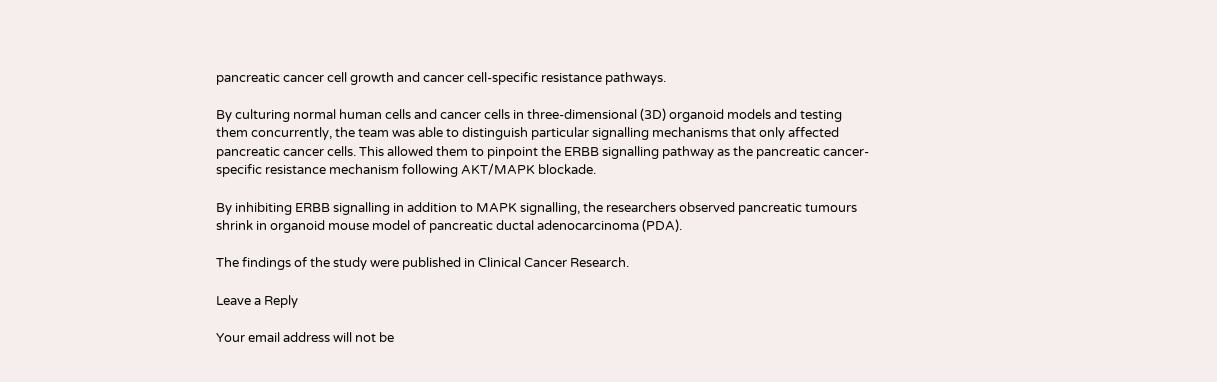pancreatic cancer cell growth and cancer cell-specific resistance pathways.

By culturing normal human cells and cancer cells in three-dimensional (3D) organoid models and testing them concurrently, the team was able to distinguish particular signalling mechanisms that only affected pancreatic cancer cells. This allowed them to pinpoint the ERBB signalling pathway as the pancreatic cancer-specific resistance mechanism following AKT/MAPK blockade.

By inhibiting ERBB signalling in addition to MAPK signalling, the researchers observed pancreatic tumours shrink in organoid mouse model of pancreatic ductal adenocarcinoma (PDA).

The findings of the study were published in Clinical Cancer Research.

Leave a Reply

Your email address will not be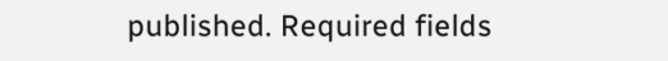published. Required fields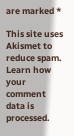are marked *

This site uses Akismet to reduce spam. Learn how your comment data is processed.